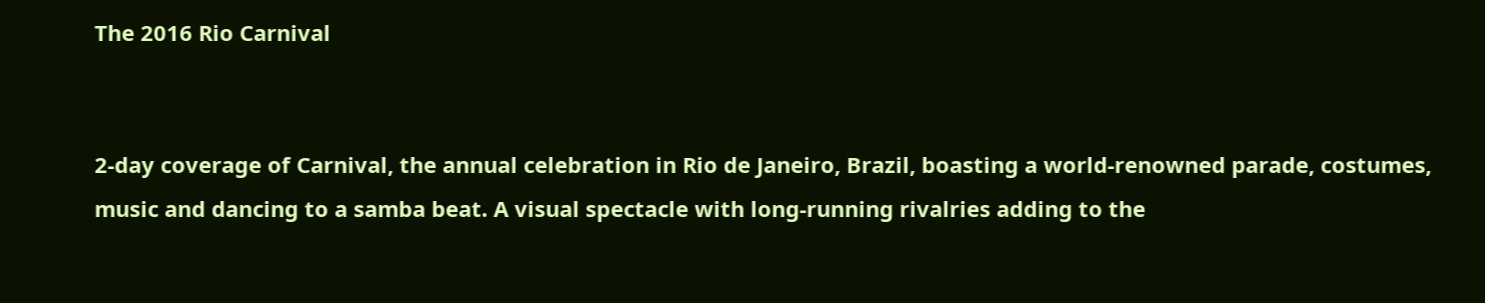The 2016 Rio Carnival


2-day coverage of Carnival, the annual celebration in Rio de Janeiro, Brazil, boasting a world-renowned parade, costumes, music and dancing to a samba beat. A visual spectacle with long-running rivalries adding to the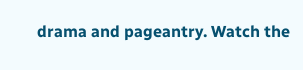drama and pageantry. Watch the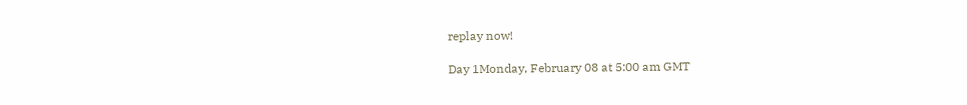replay now!

Day 1Monday, February 08 at 5:00 am GMT